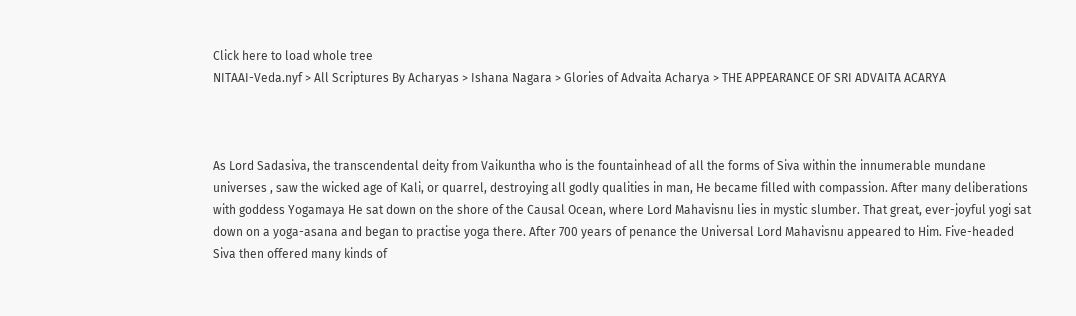Click here to load whole tree
NITAAI-Veda.nyf > All Scriptures By Acharyas > Ishana Nagara > Glories of Advaita Acharya > THE APPEARANCE OF SRI ADVAITA ACARYA



As Lord Sadasiva, the transcendental deity from Vaikuntha who is the fountainhead of all the forms of Siva within the innumerable mundane universes , saw the wicked age of Kali, or quarrel, destroying all godly qualities in man, He became filled with compassion. After many deliberations with goddess Yogamaya He sat down on the shore of the Causal Ocean, where Lord Mahavisnu lies in mystic slumber. That great, ever-joyful yogi sat down on a yoga-asana and began to practise yoga there. After 700 years of penance the Universal Lord Mahavisnu appeared to Him. Five-headed Siva then offered many kinds of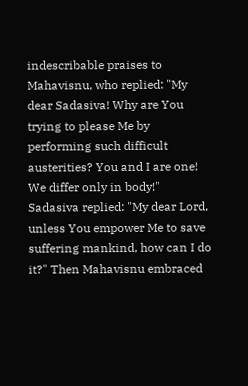indescribable praises to Mahavisnu, who replied: "My dear Sadasiva! Why are You trying to please Me by performing such difficult austerities? You and I are one! We differ only in body!" Sadasiva replied: "My dear Lord, unless You empower Me to save suffering mankind, how can I do it?" Then Mahavisnu embraced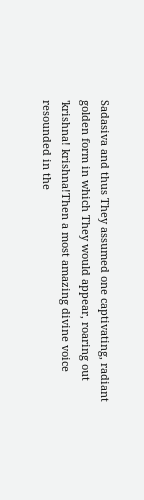Sadasiva and thus They assumed one captivating, radiant golden form in which They would appear, roaring out 'krishna! krishna!Then a most amazing divine voice resounded in the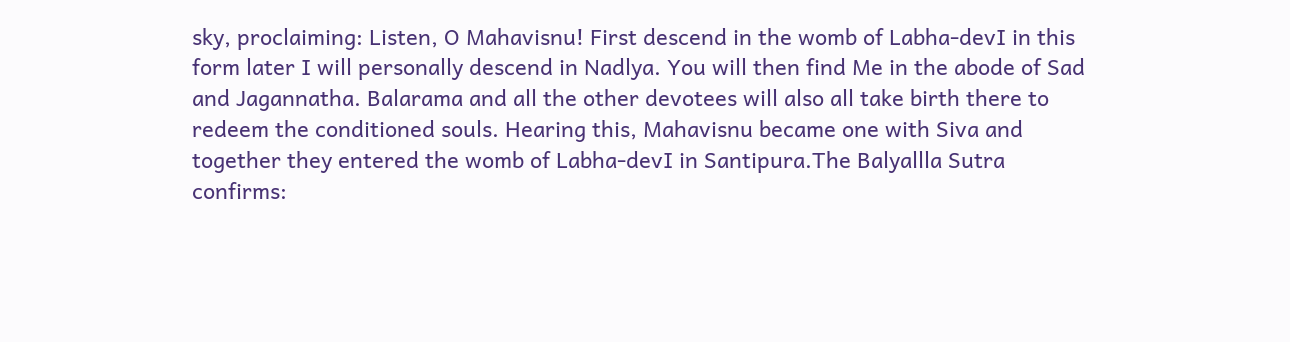sky, proclaiming: Listen, O Mahavisnu! First descend in the womb of Labha-devI in this form later I will personally descend in Nadlya. You will then find Me in the abode of Sad and Jagannatha. Balarama and all the other devotees will also all take birth there to redeem the conditioned souls. Hearing this, Mahavisnu became one with Siva and together they entered the womb of Labha-devI in Santipura.The Balyallla Sutra confirms: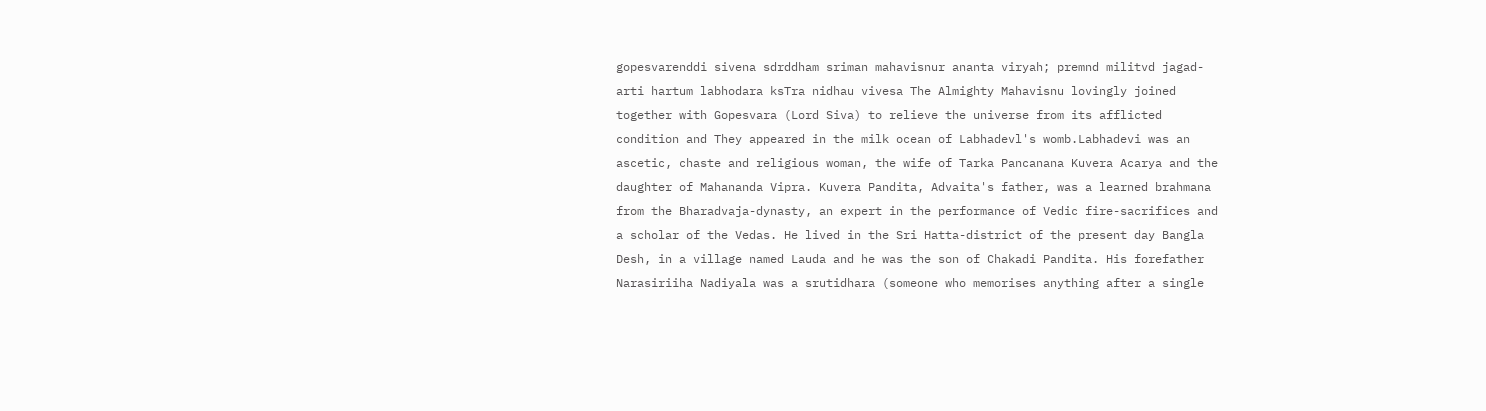gopesvarenddi sivena sdrddham sriman mahavisnur ananta viryah; premnd militvd jagad-arti hartum labhodara ksTra nidhau vivesa The Almighty Mahavisnu lovingly joined together with Gopesvara (Lord Siva) to relieve the universe from its afflicted condition and They appeared in the milk ocean of Labhadevl's womb.Labhadevi was an ascetic, chaste and religious woman, the wife of Tarka Pancanana Kuvera Acarya and the daughter of Mahananda Vipra. Kuvera Pandita, Advaita's father, was a learned brahmana from the Bharadvaja-dynasty, an expert in the performance of Vedic fire-sacrifices and a scholar of the Vedas. He lived in the Sri Hatta-district of the present day Bangla Desh, in a village named Lauda and he was the son of Chakadi Pandita. His forefather Narasiriiha Nadiyala was a srutidhara (someone who memorises anything after a single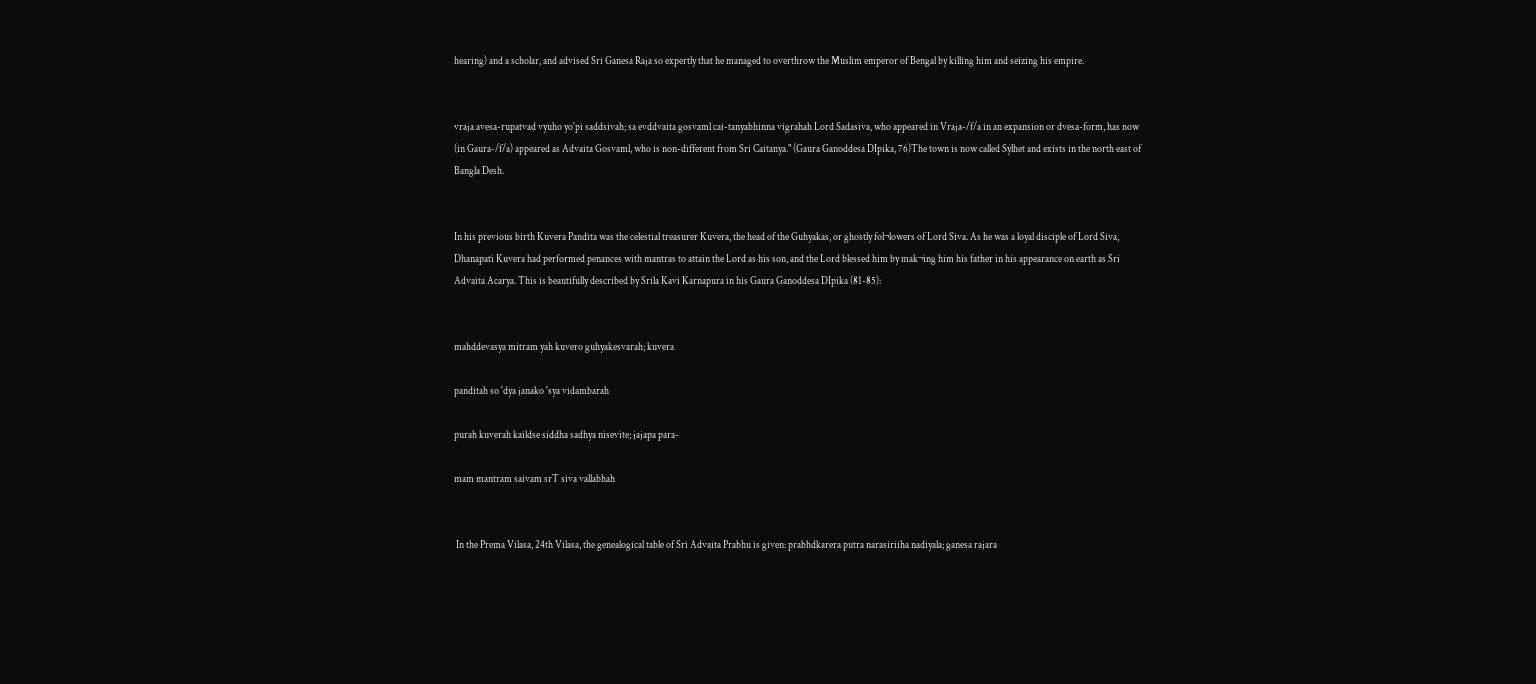hearing) and a scholar, and advised Sri Ganesa Raja so expertly that he managed to overthrow the Muslim emperor of Bengal by killing him and seizing his empire.


vraja avesa-rupatvad vyuho yo'pi saddsivah; sa evddvaita gosvaml cai-tanyabhinna vigrahah Lord Sadasiva, who appeared in Vraja-/f/a in an expansion or dvesa-form, has now (in Gaura-/f/a) appeared as Advaita Gosvaml, who is non-different from Sri Caitanya." (Gaura Ganoddesa DIpika, 76)The town is now called Sylhet and exists in the north east of Bangla Desh.


In his previous birth Kuvera Pandita was the celestial treasurer Kuvera, the head of the Guhyakas, or ghostly fol¬lowers of Lord Siva. As he was a loyal disciple of Lord Siva, Dhanapati Kuvera had performed penances with mantras to attain the Lord as his son, and the Lord blessed him by mak¬ing him his father in his appearance on earth as Sri Advaita Acarya. This is beautifully described by Srila Kavi Karnapura in his Gaura Ganoddesa DIpika (81-85):


mahddevasya mitram yah kuvero guhyakesvarah; kuvera

panditah so 'dya janako 'sya vidambarah

purah kuverah kaildse siddha sadhya nisevite; jajapa para-

mam mantram saivam srT siva vallabhah


 In the Prema Vilasa, 24th Vilasa, the genealogical table of Sri Advaita Prabhu is given: prabhdkarera putra narasiriiha nadiyala; ganesa rajara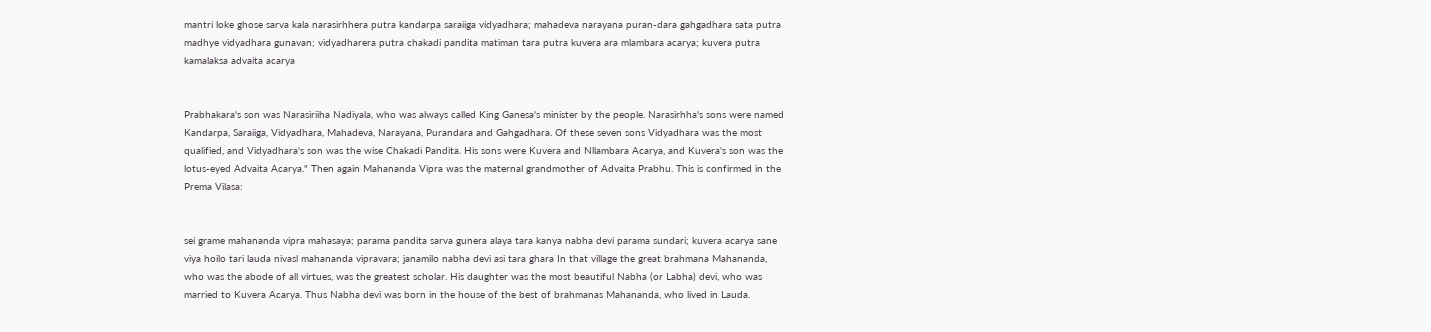mantri loke ghose sarva kala narasirhhera putra kandarpa saraiiga vidyadhara; mahadeva narayana puran-dara gahgadhara sata putra madhye vidyadhara gunavan; vidyadharera putra chakadi pandita matiman tara putra kuvera ara mlambara acarya; kuvera putra kamalaksa advaita acarya


Prabhakara's son was Narasiriiha Nadiyala, who was always called King Ganesa's minister by the people. Narasirhha's sons were named Kandarpa, Saraiiga, Vidyadhara, Mahadeva, Narayana, Purandara and Gahgadhara. Of these seven sons Vidyadhara was the most qualified, and Vidyadhara's son was the wise Chakadi Pandita. His sons were Kuvera and Nllambara Acarya, and Kuvera's son was the lotus-eyed Advaita Acarya." Then again Mahananda Vipra was the maternal grandmother of Advaita Prabhu. This is confirmed in the Prema Vilasa:


sei grame mahananda vipra mahasaya; parama pandita sarva gunera alaya tara kanya nabha devi parama sundari; kuvera acarya sane viya hoilo tari lauda nivasl mahananda vipravara; janamilo nabha devi asi tara ghara In that village the great brahmana Mahananda, who was the abode of all virtues, was the greatest scholar. His daughter was the most beautiful Nabha (or Labha) devi, who was married to Kuvera Acarya. Thus Nabha devi was born in the house of the best of brahmanas Mahananda, who lived in Lauda.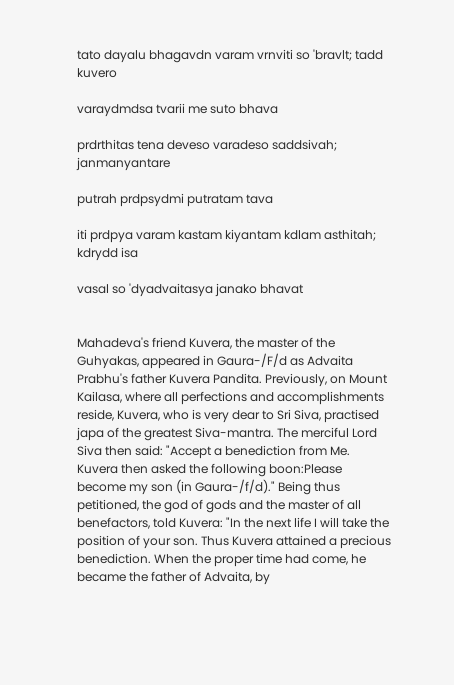tato dayalu bhagavdn varam vrnviti so 'bravlt; tadd kuvero

varaydmdsa tvarii me suto bhava

prdrthitas tena deveso varadeso saddsivah; janmanyantare

putrah prdpsydmi putratam tava

iti prdpya varam kastam kiyantam kdlam asthitah; kdrydd isa

vasal so 'dyadvaitasya janako bhavat


Mahadeva's friend Kuvera, the master of the Guhyakas, appeared in Gaura-/F/d as Advaita Prabhu's father Kuvera Pandita. Previously, on Mount Kailasa, where all perfections and accomplishments reside, Kuvera, who is very dear to Sri Siva, practised japa of the greatest Siva-mantra. The merciful Lord Siva then said: "Accept a benediction from Me. Kuvera then asked the following boon:Please become my son (in Gaura-/f/d)." Being thus petitioned, the god of gods and the master of all benefactors, told Kuvera: "In the next life I will take the position of your son. Thus Kuvera attained a precious benediction. When the proper time had come, he became the father of Advaita, by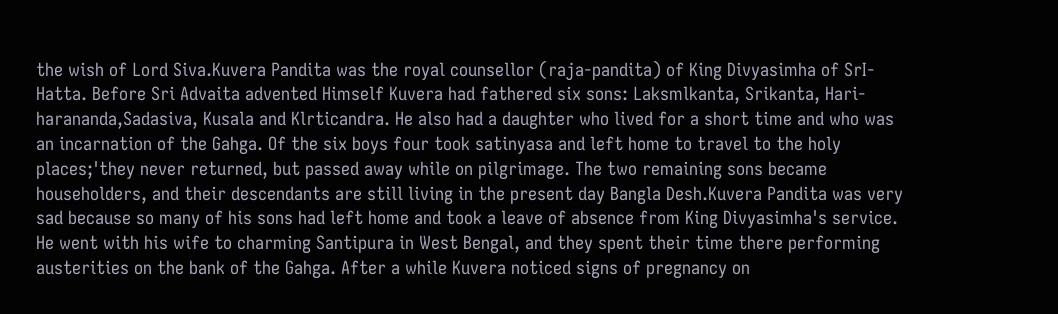the wish of Lord Siva.Kuvera Pandita was the royal counsellor (raja-pandita) of King Divyasimha of SrI-Hatta. Before Sri Advaita advented Himself Kuvera had fathered six sons: Laksmlkanta, Srikanta, Hari-harananda,Sadasiva, Kusala and Klrticandra. He also had a daughter who lived for a short time and who was an incarnation of the Gahga. Of the six boys four took satinyasa and left home to travel to the holy places;'they never returned, but passed away while on pilgrimage. The two remaining sons became householders, and their descendants are still living in the present day Bangla Desh.Kuvera Pandita was very sad because so many of his sons had left home and took a leave of absence from King Divyasimha's service. He went with his wife to charming Santipura in West Bengal, and they spent their time there performing austerities on the bank of the Gahga. After a while Kuvera noticed signs of pregnancy on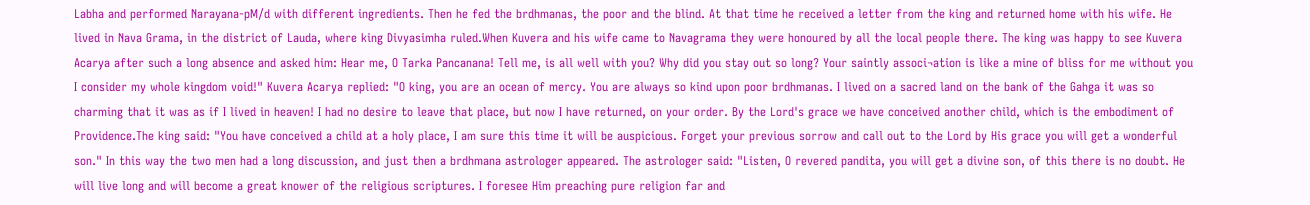Labha and performed Narayana-pM/d with different ingredients. Then he fed the brdhmanas, the poor and the blind. At that time he received a letter from the king and returned home with his wife. He lived in Nava Grama, in the district of Lauda, where king Divyasimha ruled.When Kuvera and his wife came to Navagrama they were honoured by all the local people there. The king was happy to see Kuvera Acarya after such a long absence and asked him: Hear me, O Tarka Pancanana! Tell me, is all well with you? Why did you stay out so long? Your saintly associ¬ation is like a mine of bliss for me without you I consider my whole kingdom void!" Kuvera Acarya replied: "O king, you are an ocean of mercy. You are always so kind upon poor brdhmanas. I lived on a sacred land on the bank of the Gahga it was so charming that it was as if I lived in heaven! I had no desire to leave that place, but now I have returned, on your order. By the Lord's grace we have conceived another child, which is the embodiment of Providence.The king said: "You have conceived a child at a holy place, I am sure this time it will be auspicious. Forget your previous sorrow and call out to the Lord by His grace you will get a wonderful son." In this way the two men had a long discussion, and just then a brdhmana astrologer appeared. The astrologer said: "Listen, O revered pandita, you will get a divine son, of this there is no doubt. He will live long and will become a great knower of the religious scriptures. I foresee Him preaching pure religion far and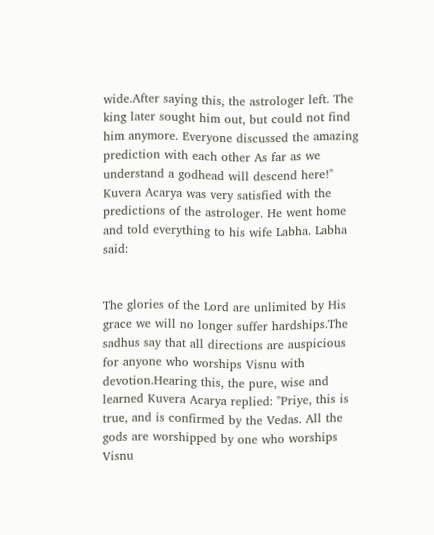wide.After saying this, the astrologer left. The king later sought him out, but could not find him anymore. Everyone discussed the amazing prediction with each other As far as we understand a godhead will descend here!" Kuvera Acarya was very satisfied with the predictions of the astrologer. He went home and told everything to his wife Labha. Labha said:


The glories of the Lord are unlimited by His grace we will no longer suffer hardships.The sadhus say that all directions are auspicious for anyone who worships Visnu with devotion.Hearing this, the pure, wise and learned Kuvera Acarya replied: "Priye, this is true, and is confirmed by the Vedas. All the gods are worshipped by one who worships Visnu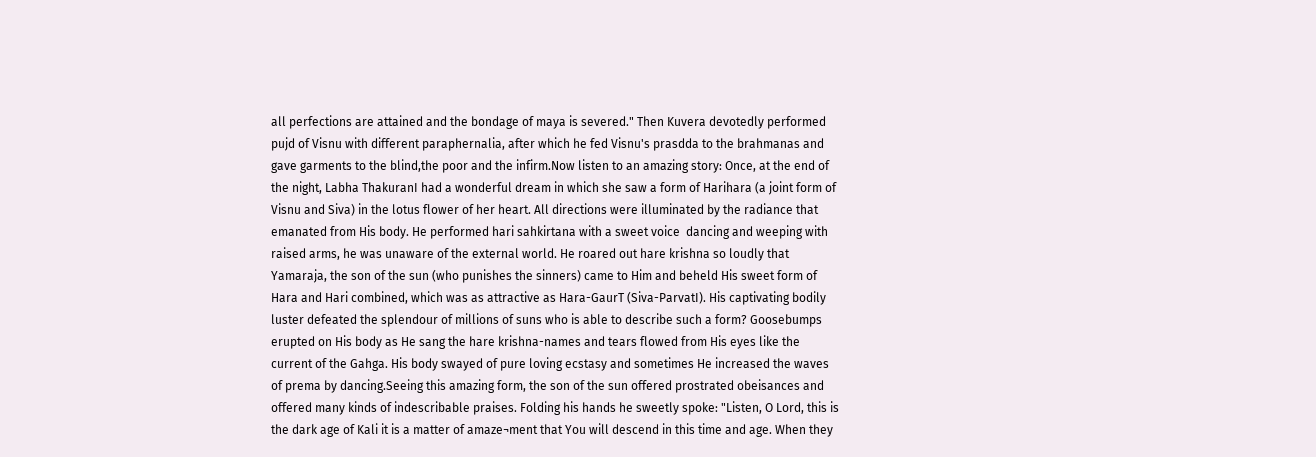all perfections are attained and the bondage of maya is severed." Then Kuvera devotedly performed pujd of Visnu with different paraphernalia, after which he fed Visnu's prasdda to the brahmanas and gave garments to the blind,the poor and the infirm.Now listen to an amazing story: Once, at the end of the night, Labha ThakuranI had a wonderful dream in which she saw a form of Harihara (a joint form of Visnu and Siva) in the lotus flower of her heart. All directions were illuminated by the radiance that emanated from His body. He performed hari sahkirtana with a sweet voice  dancing and weeping with raised arms, he was unaware of the external world. He roared out hare krishna so loudly that Yamaraja, the son of the sun (who punishes the sinners) came to Him and beheld His sweet form of Hara and Hari combined, which was as attractive as Hara-GaurT (Siva-ParvatI). His captivating bodily luster defeated the splendour of millions of suns who is able to describe such a form? Goosebumps erupted on His body as He sang the hare krishna-names and tears flowed from His eyes like the current of the Gahga. His body swayed of pure loving ecstasy and sometimes He increased the waves of prema by dancing.Seeing this amazing form, the son of the sun offered prostrated obeisances and offered many kinds of indescribable praises. Folding his hands he sweetly spoke: "Listen, O Lord, this is the dark age of Kali it is a matter of amaze¬ment that You will descend in this time and age. When they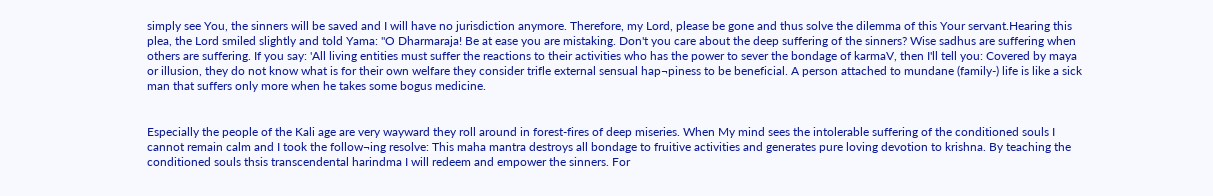simply see You, the sinners will be saved and I will have no jurisdiction anymore. Therefore, my Lord, please be gone and thus solve the dilemma of this Your servant.Hearing this plea, the Lord smiled slightly and told Yama: "O Dharmaraja! Be at ease you are mistaking. Don't you care about the deep suffering of the sinners? Wise sadhus are suffering when others are suffering. If you say: 'All living entities must suffer the reactions to their activities who has the power to sever the bondage of karmaV, then I'll tell you: Covered by maya or illusion, they do not know what is for their own welfare they consider trifle external sensual hap¬piness to be beneficial. A person attached to mundane (family-) life is like a sick man that suffers only more when he takes some bogus medicine.


Especially the people of the Kali age are very wayward they roll around in forest-fires of deep miseries. When My mind sees the intolerable suffering of the conditioned souls I cannot remain calm and I took the follow¬ing resolve: This maha mantra destroys all bondage to fruitive activities and generates pure loving devotion to krishna. By teaching the conditioned souls thsis transcendental harindma I will redeem and empower the sinners. For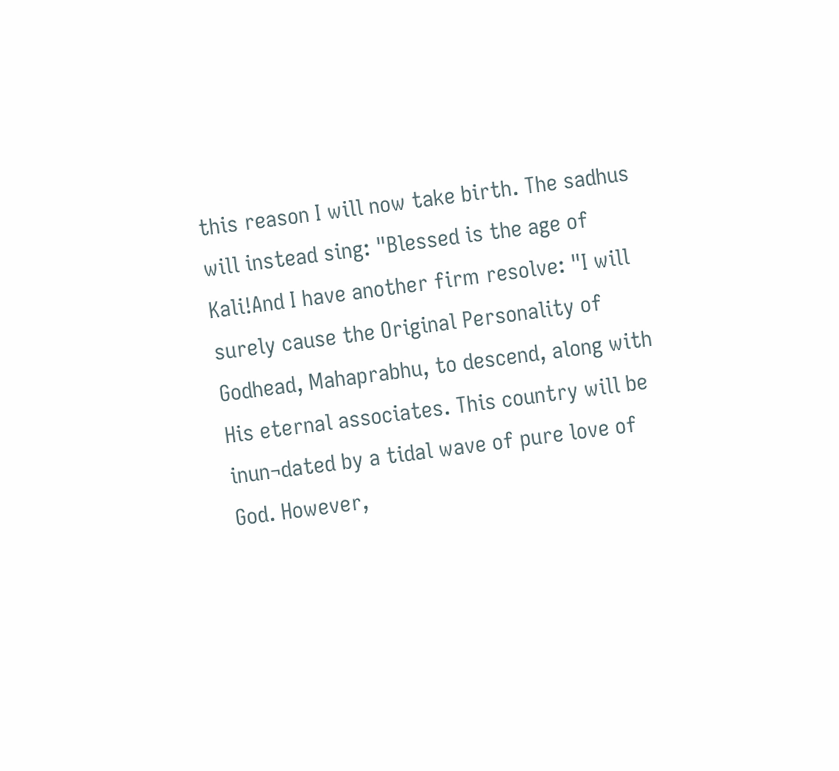this reason I will now take birth. The sadhus will instead sing: "Blessed is the age of Kali!And I have another firm resolve: "I will surely cause the Original Personality of Godhead, Mahaprabhu, to descend, along with His eternal associates. This country will be inun¬dated by a tidal wave of pure love of God. However,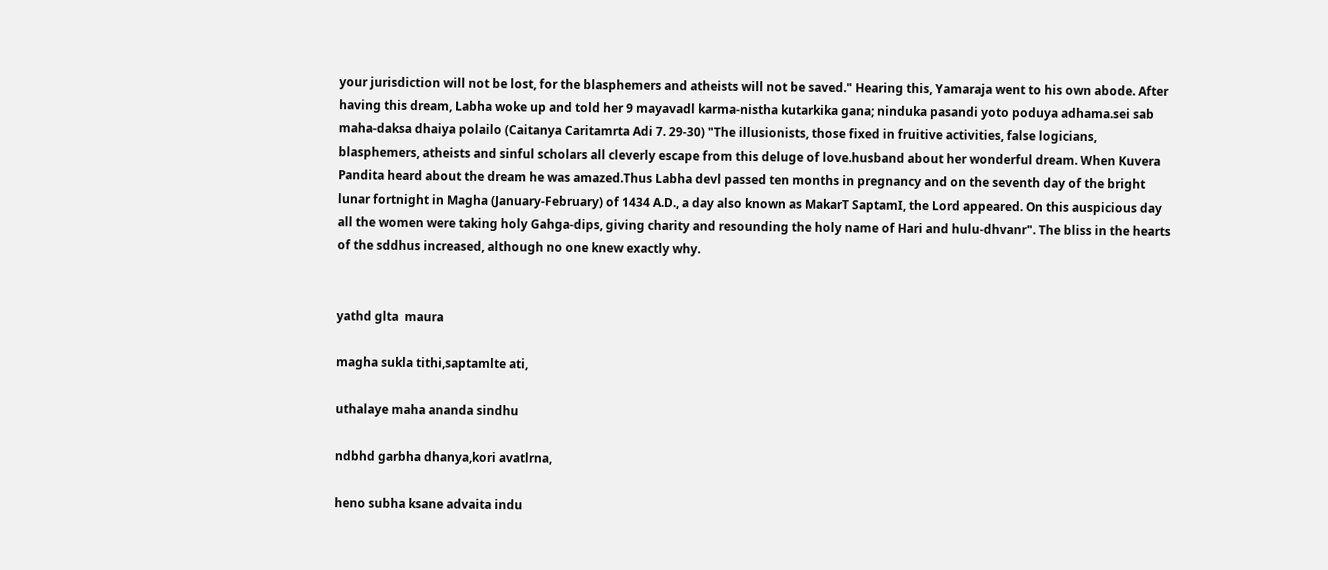your jurisdiction will not be lost, for the blasphemers and atheists will not be saved." Hearing this, Yamaraja went to his own abode. After having this dream, Labha woke up and told her 9 mayavadl karma-nistha kutarkika gana; ninduka pasandi yoto poduya adhama.sei sab maha-daksa dhaiya polailo (Caitanya Caritamrta Adi 7. 29-30) "The illusionists, those fixed in fruitive activities, false logicians, blasphemers, atheists and sinful scholars all cleverly escape from this deluge of love.husband about her wonderful dream. When Kuvera Pandita heard about the dream he was amazed.Thus Labha devl passed ten months in pregnancy and on the seventh day of the bright lunar fortnight in Magha (January-February) of 1434 A.D., a day also known as MakarT SaptamI, the Lord appeared. On this auspicious day all the women were taking holy Gahga-dips, giving charity and resounding the holy name of Hari and hulu-dhvanr". The bliss in the hearts of the sddhus increased, although no one knew exactly why.


yathd glta  maura

magha sukla tithi,saptamlte ati,

uthalaye maha ananda sindhu

ndbhd garbha dhanya,kori avatlrna,

heno subha ksane advaita indu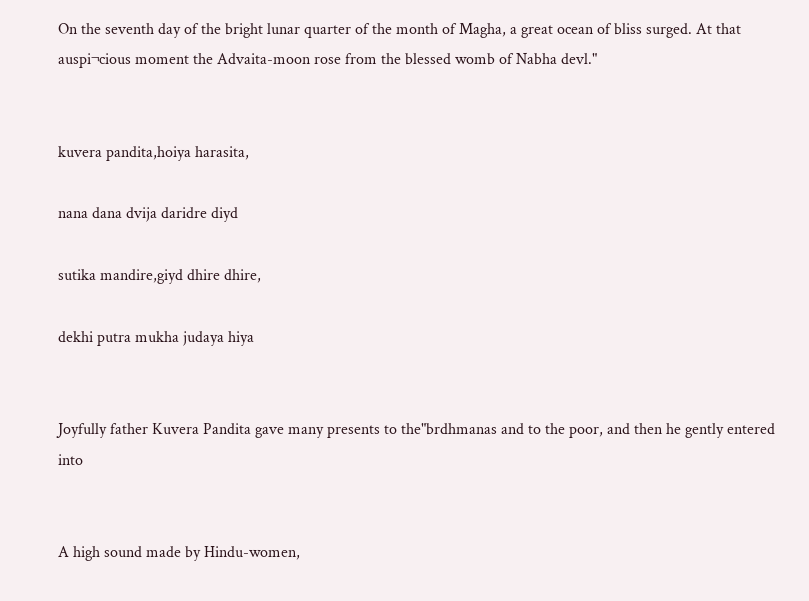On the seventh day of the bright lunar quarter of the month of Magha, a great ocean of bliss surged. At that auspi¬cious moment the Advaita-moon rose from the blessed womb of Nabha devl."


kuvera pandita,hoiya harasita,

nana dana dvija daridre diyd

sutika mandire,giyd dhire dhire,

dekhi putra mukha judaya hiya


Joyfully father Kuvera Pandita gave many presents to the"brdhmanas and to the poor, and then he gently entered into


A high sound made by Hindu-women,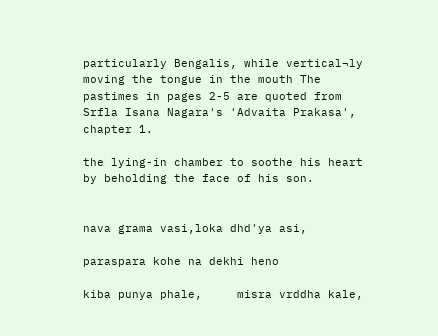particularly Bengalis, while vertical¬ly moving the tongue in the mouth The pastimes in pages 2-5 are quoted from Srfla Isana Nagara's 'Advaita Prakasa', chapter 1.

the lying-in chamber to soothe his heart by beholding the face of his son.


nava grama vasi,loka dhd'ya asi,

paraspara kohe na dekhi heno

kiba punya phale,     misra vrddha kale,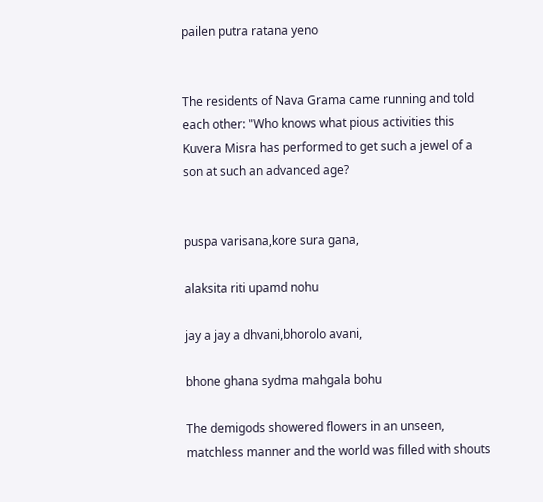pailen putra ratana yeno


The residents of Nava Grama came running and told each other: "Who knows what pious activities this Kuvera Misra has performed to get such a jewel of a son at such an advanced age?


puspa varisana,kore sura gana,

alaksita riti upamd nohu

jay a jay a dhvani,bhorolo avani,

bhone ghana sydma mahgala bohu

The demigods showered flowers in an unseen, matchless manner and the world was filled with shouts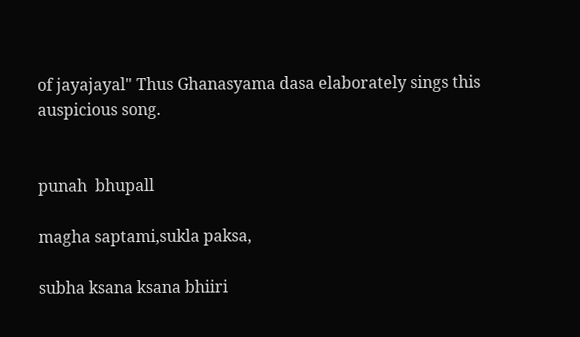of jayajayal" Thus Ghanasyama dasa elaborately sings this auspicious song.


punah  bhupall

magha saptami,sukla paksa,

subha ksana ksana bhiiri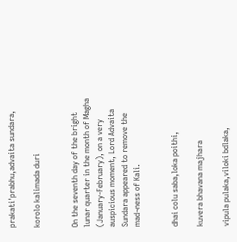prakati'prabhu,advaita sundara,

korolo kalimada duri


On the seventh day of the bright lunar quarter in the month of Magha (January-February), on a very auspicious moment, Lord Advaita Sundara appeared to remove the mad¬ness of Kali.


dhai colu saba,loka poithi,

kuvera bhavana majhara

vipula pulaka,viloki bdlaka,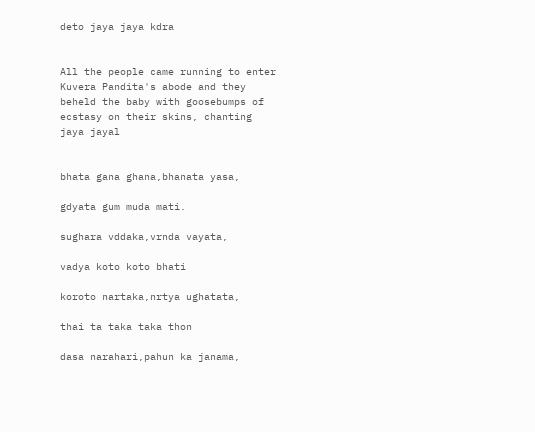deto jaya jaya kdra


All the people came running to enter Kuvera Pandita's abode and they beheld the baby with goosebumps of ecstasy on their skins, chanting jaya jayal


bhata gana ghana,bhanata yasa,

gdyata gum muda mati.

sughara vddaka,vrnda vayata,

vadya koto koto bhati

koroto nartaka,nrtya ughatata,

thai ta taka taka thon

dasa narahari,pahun ka janama,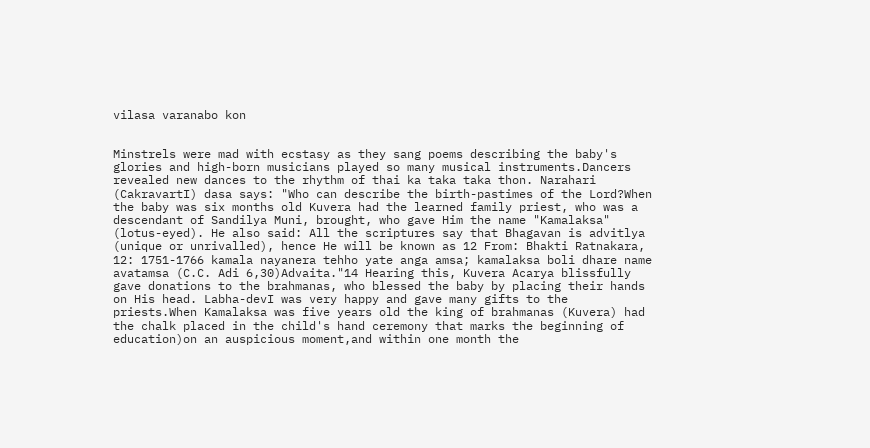vilasa varanabo kon


Minstrels were mad with ecstasy as they sang poems describing the baby's glories and high-born musicians played so many musical instruments.Dancers revealed new dances to the rhythm of thai ka taka taka thon. Narahari (CakravartI) dasa says: "Who can describe the birth-pastimes of the Lord?When the baby was six months old Kuvera had the learned family priest, who was a descendant of Sandilya Muni, brought, who gave Him the name "Kamalaksa" (lotus-eyed). He also said: All the scriptures say that Bhagavan is advitlya (unique or unrivalled), hence He will be known as 12 From: Bhakti Ratnakara, 12: 1751-1766 kamala nayanera tehho yate anga amsa; kamalaksa boli dhare name avatamsa (C.C. Adi 6,30)Advaita."14 Hearing this, Kuvera Acarya blissfully gave donations to the brahmanas, who blessed the baby by placing their hands on His head. Labha-devI was very happy and gave many gifts to the priests.When Kamalaksa was five years old the king of brahmanas (Kuvera) had the chalk placed in the child's hand ceremony that marks the beginning of education)on an auspicious moment,and within one month the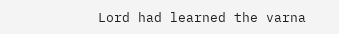Lord had learned the varna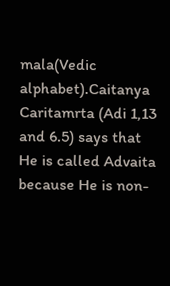mala(Vedic alphabet).Caitanya Caritamrta (Adi 1,13 and 6.5) says that He is called Advaita because He is non-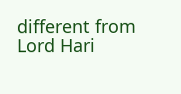different from Lord Hari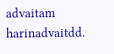advaitam harinadvaitdd.